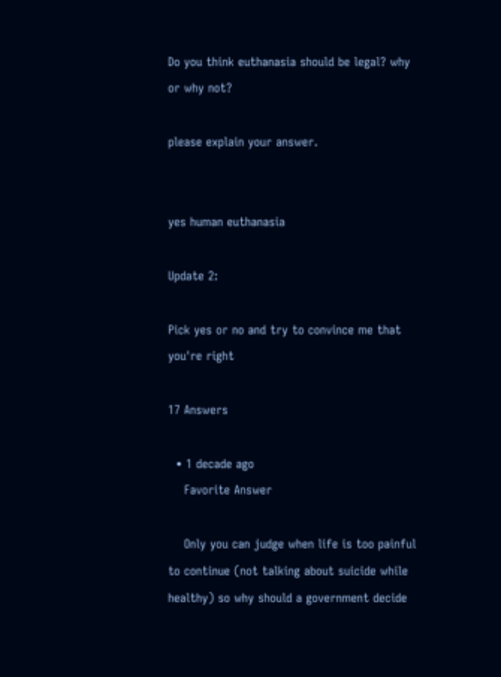Do you think euthanasia should be legal? why or why not?

please explain your answer.


yes human euthanasia

Update 2:

Pick yes or no and try to convince me that you're right

17 Answers

  • 1 decade ago
    Favorite Answer

    Only you can judge when life is too painful to continue (not talking about suicide while healthy) so why should a government decide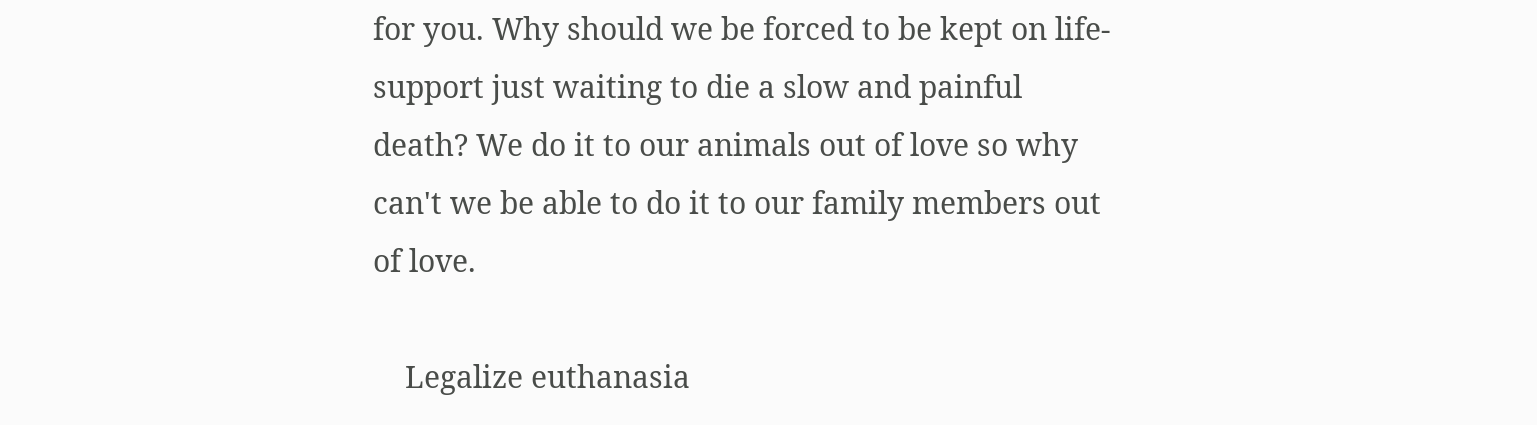for you. Why should we be forced to be kept on life-support just waiting to die a slow and painful death? We do it to our animals out of love so why can't we be able to do it to our family members out of love.

    Legalize euthanasia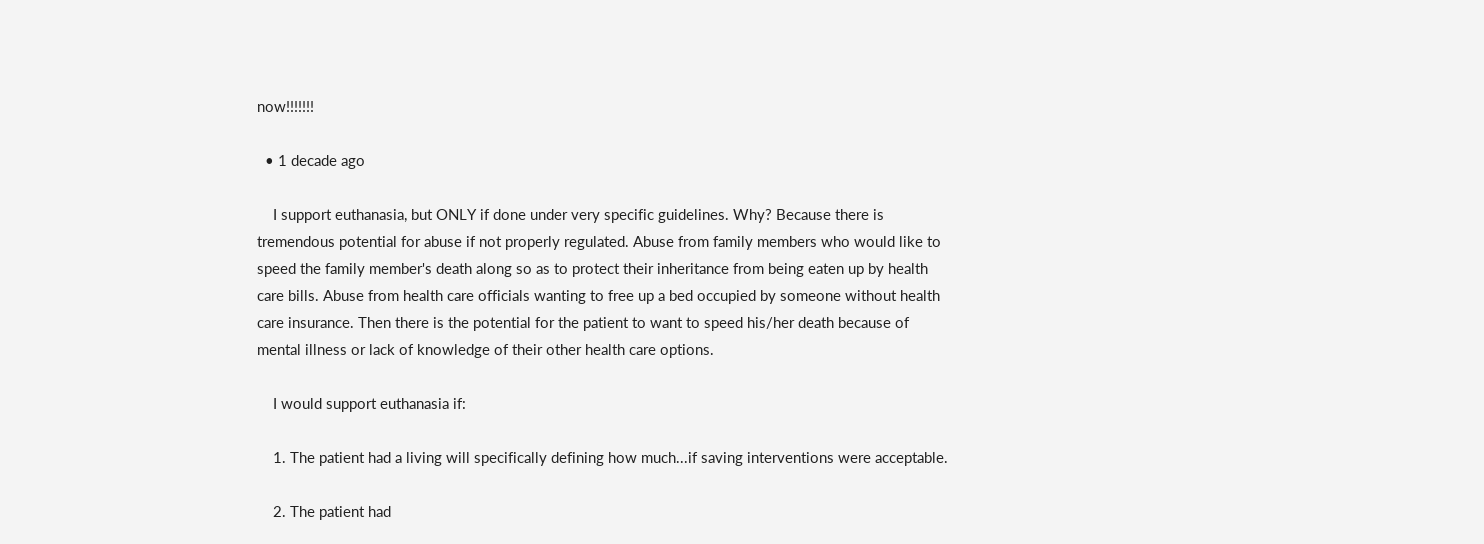now!!!!!!!

  • 1 decade ago

    I support euthanasia, but ONLY if done under very specific guidelines. Why? Because there is tremendous potential for abuse if not properly regulated. Abuse from family members who would like to speed the family member's death along so as to protect their inheritance from being eaten up by health care bills. Abuse from health care officials wanting to free up a bed occupied by someone without health care insurance. Then there is the potential for the patient to want to speed his/her death because of mental illness or lack of knowledge of their other health care options.

    I would support euthanasia if:

    1. The patient had a living will specifically defining how much...if saving interventions were acceptable.

    2. The patient had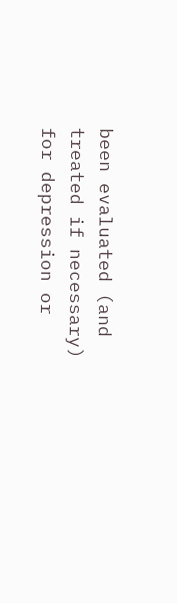been evaluated (and treated if necessary) for depression or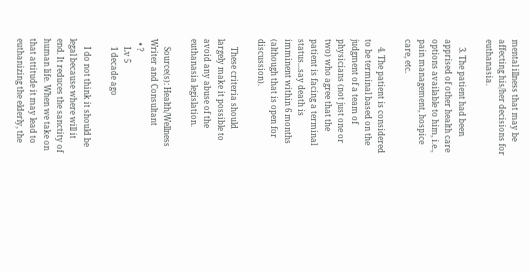mental illness that may be affecting his/her decisions for euthanasia.

    3. The patient had been apprised of other health care options available to him, i.e., pain management, hospice care, etc.

    4. The patient is considered to be terminal based on the judgment of a team of physicians (not just one or two) who agree that the patient is facing a terminal status...say death is imminent within 6 months (although that is open for discussion).

    These criteria should largely make it possible to avoid any abuse of the euthanasia legislation.

    Source(s): Health/Wellness Writer and Consultant
  • ?
    Lv 5
    1 decade ago

    I do not think it should be legal because where will it end. It reduces the sanctity of human life. When we take on that attitude it may lead to euthanizing the elderly, the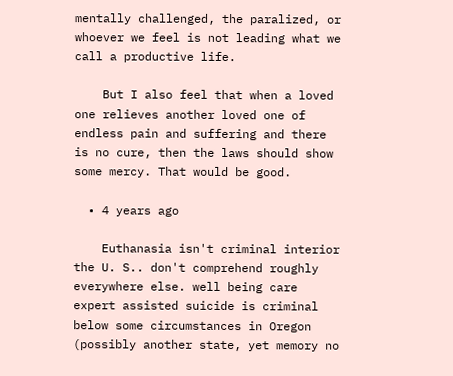mentally challenged, the paralized, or whoever we feel is not leading what we call a productive life.

    But I also feel that when a loved one relieves another loved one of endless pain and suffering and there is no cure, then the laws should show some mercy. That would be good.

  • 4 years ago

    Euthanasia isn't criminal interior the U. S.. don't comprehend roughly everywhere else. well being care expert assisted suicide is criminal below some circumstances in Oregon (possibly another state, yet memory no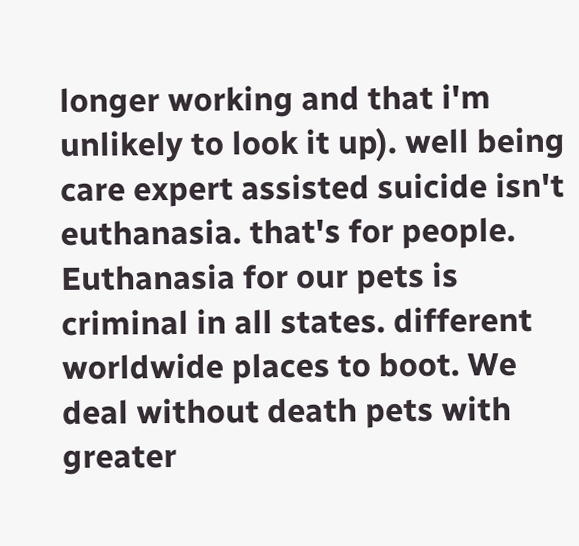longer working and that i'm unlikely to look it up). well being care expert assisted suicide isn't euthanasia. that's for people. Euthanasia for our pets is criminal in all states. different worldwide places to boot. We deal without death pets with greater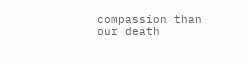compassion than our death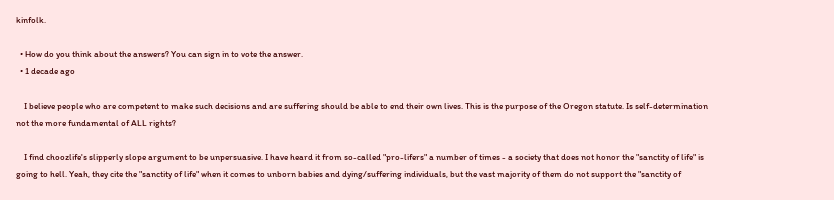kinfolk.

  • How do you think about the answers? You can sign in to vote the answer.
  • 1 decade ago

    I believe people who are competent to make such decisions and are suffering should be able to end their own lives. This is the purpose of the Oregon statute. Is self-determination not the more fundamental of ALL rights?

    I find choozlife's slipperly slope argument to be unpersuasive. I have heard it from so-called "pro-lifers" a number of times - a society that does not honor the "sanctity of life" is going to hell. Yeah, they cite the "sanctity of life" when it comes to unborn babies and dying/suffering individuals, but the vast majority of them do not support the "sanctity of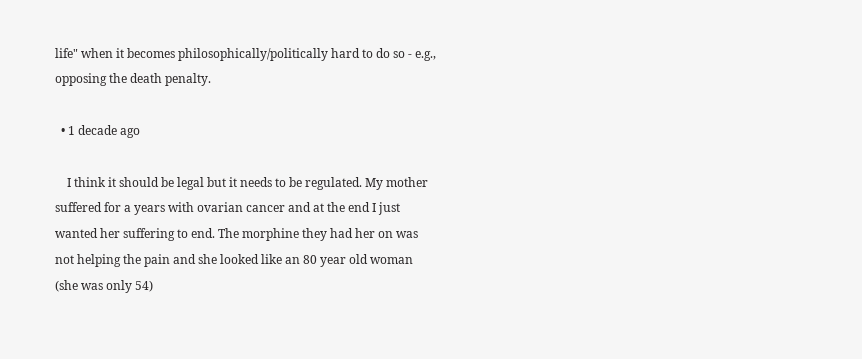life" when it becomes philosophically/politically hard to do so - e.g., opposing the death penalty.

  • 1 decade ago

    I think it should be legal but it needs to be regulated. My mother suffered for a years with ovarian cancer and at the end I just wanted her suffering to end. The morphine they had her on was not helping the pain and she looked like an 80 year old woman (she was only 54)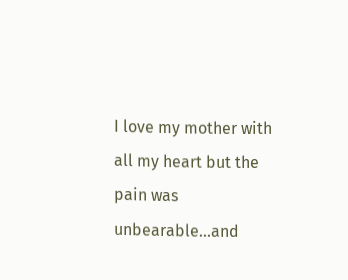I love my mother with all my heart but the pain was unbearable...and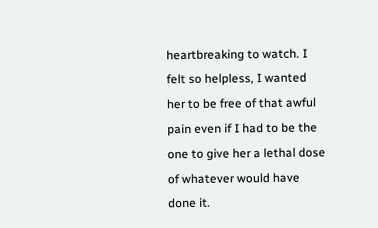heartbreaking to watch. I felt so helpless, I wanted her to be free of that awful pain even if I had to be the one to give her a lethal dose of whatever would have done it.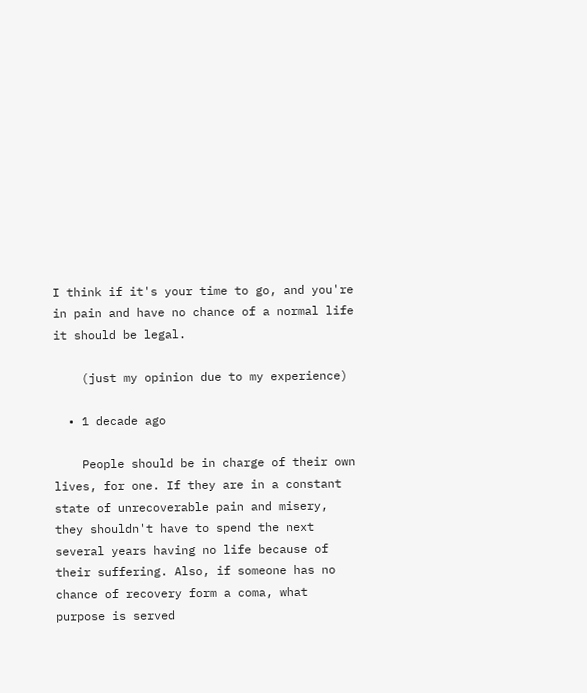I think if it's your time to go, and you're in pain and have no chance of a normal life it should be legal.

    (just my opinion due to my experience)

  • 1 decade ago

    People should be in charge of their own lives, for one. If they are in a constant state of unrecoverable pain and misery, they shouldn't have to spend the next several years having no life because of their suffering. Also, if someone has no chance of recovery form a coma, what purpose is served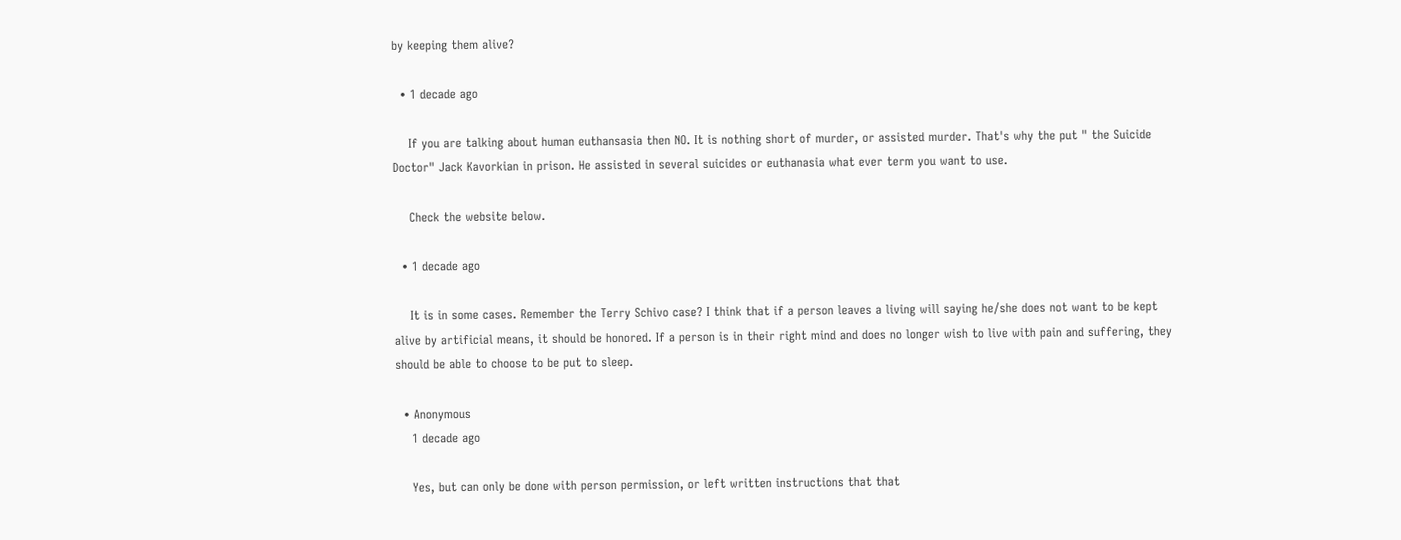by keeping them alive?

  • 1 decade ago

    If you are talking about human euthansasia then NO. It is nothing short of murder, or assisted murder. That's why the put " the Suicide Doctor" Jack Kavorkian in prison. He assisted in several suicides or euthanasia what ever term you want to use.

    Check the website below.

  • 1 decade ago

    It is in some cases. Remember the Terry Schivo case? I think that if a person leaves a living will saying he/she does not want to be kept alive by artificial means, it should be honored. If a person is in their right mind and does no longer wish to live with pain and suffering, they should be able to choose to be put to sleep.

  • Anonymous
    1 decade ago

    Yes, but can only be done with person permission, or left written instructions that that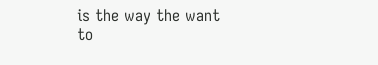is the way the want to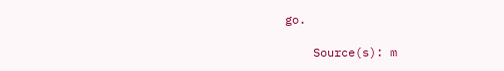go.

    Source(s): m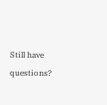Still have questions?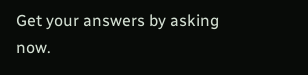Get your answers by asking now.